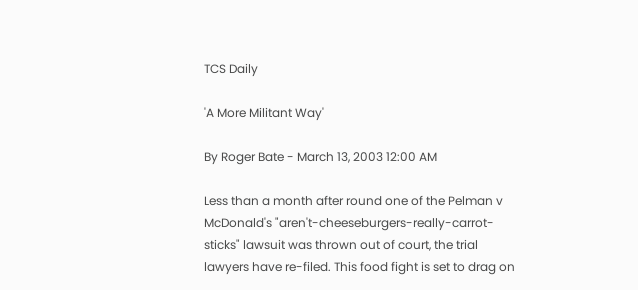TCS Daily

'A More Militant Way'

By Roger Bate - March 13, 2003 12:00 AM

Less than a month after round one of the Pelman v McDonald's "aren't-cheeseburgers-really-carrot-sticks" lawsuit was thrown out of court, the trial lawyers have re-filed. This food fight is set to drag on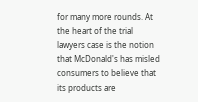for many more rounds. At the heart of the trial lawyers case is the notion that McDonald's has misled consumers to believe that its products are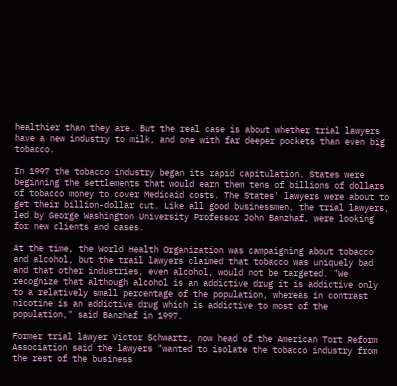healthier than they are. But the real case is about whether trial lawyers have a new industry to milk, and one with far deeper pockets than even big tobacco.

In 1997 the tobacco industry began its rapid capitulation. States were beginning the settlements that would earn them tens of billions of dollars of tobacco money to cover Medicaid costs. The States' lawyers were about to get their billion-dollar cut. Like all good businessmen, the trial lawyers, led by George Washington University Professor John Banzhaf, were looking for new clients and cases.

At the time, the World Health Organization was campaigning about tobacco and alcohol, but the trail lawyers claimed that tobacco was uniquely bad and that other industries, even alcohol, would not be targeted. "We recognize that although alcohol is an addictive drug it is addictive only to a relatively small percentage of the population, whereas in contrast nicotine is an addictive drug which is addictive to most of the population," said Banzhaf in 1997.

Former trial lawyer Victor Schwartz, now head of the American Tort Reform Association said the lawyers "wanted to isolate the tobacco industry from the rest of the business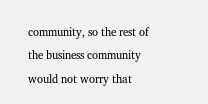community, so the rest of the business community would not worry that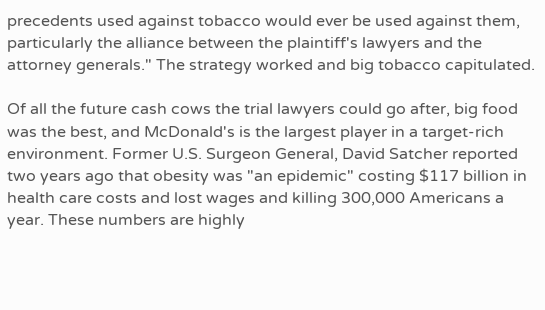precedents used against tobacco would ever be used against them, particularly the alliance between the plaintiff's lawyers and the attorney generals." The strategy worked and big tobacco capitulated.

Of all the future cash cows the trial lawyers could go after, big food was the best, and McDonald's is the largest player in a target-rich environment. Former U.S. Surgeon General, David Satcher reported two years ago that obesity was "an epidemic" costing $117 billion in health care costs and lost wages and killing 300,000 Americans a year. These numbers are highly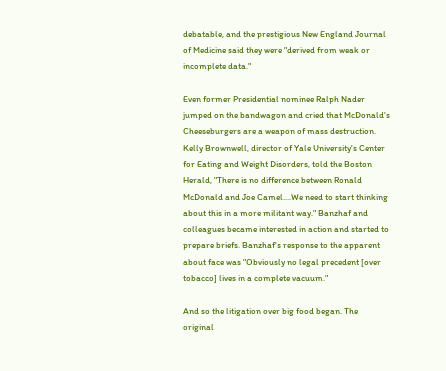debatable, and the prestigious New England Journal of Medicine said they were "derived from weak or incomplete data."

Even former Presidential nominee Ralph Nader jumped on the bandwagon and cried that McDonald's Cheeseburgers are a weapon of mass destruction. Kelly Brownwell, director of Yale University's Center for Eating and Weight Disorders, told the Boston Herald, "There is no difference between Ronald McDonald and Joe Camel....We need to start thinking about this in a more militant way." Banzhaf and colleagues became interested in action and started to prepare briefs. Banzhaf's response to the apparent about face was "Obviously no legal precedent [over tobacco] lives in a complete vacuum."

And so the litigation over big food began. The original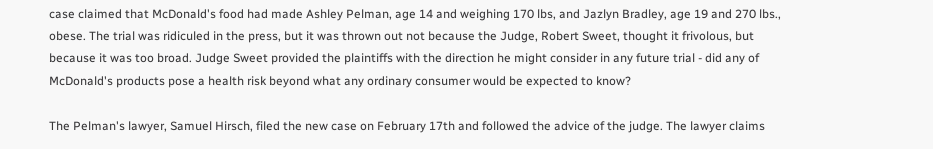case claimed that McDonald's food had made Ashley Pelman, age 14 and weighing 170 lbs, and Jazlyn Bradley, age 19 and 270 lbs., obese. The trial was ridiculed in the press, but it was thrown out not because the Judge, Robert Sweet, thought it frivolous, but because it was too broad. Judge Sweet provided the plaintiffs with the direction he might consider in any future trial - did any of McDonald's products pose a health risk beyond what any ordinary consumer would be expected to know?

The Pelman's lawyer, Samuel Hirsch, filed the new case on February 17th and followed the advice of the judge. The lawyer claims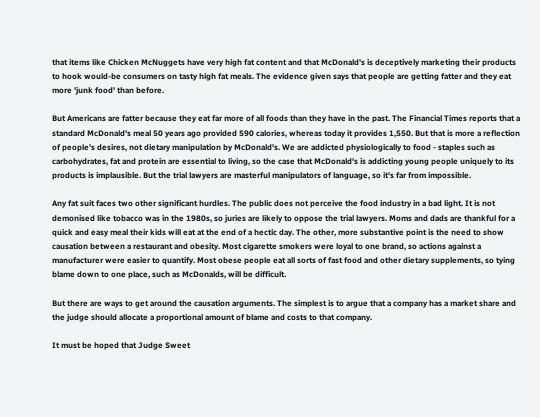that items like Chicken McNuggets have very high fat content and that McDonald's is deceptively marketing their products to hook would-be consumers on tasty high fat meals. The evidence given says that people are getting fatter and they eat more 'junk food' than before.

But Americans are fatter because they eat far more of all foods than they have in the past. The Financial Times reports that a standard McDonald's meal 50 years ago provided 590 calories, whereas today it provides 1,550. But that is more a reflection of people's desires, not dietary manipulation by McDonald's. We are addicted physiologically to food - staples such as carbohydrates, fat and protein are essential to living, so the case that McDonald's is addicting young people uniquely to its products is implausible. But the trial lawyers are masterful manipulators of language, so it's far from impossible.

Any fat suit faces two other significant hurdles. The public does not perceive the food industry in a bad light. It is not demonised like tobacco was in the 1980s, so juries are likely to oppose the trial lawyers. Moms and dads are thankful for a quick and easy meal their kids will eat at the end of a hectic day. The other, more substantive point is the need to show causation between a restaurant and obesity. Most cigarette smokers were loyal to one brand, so actions against a manufacturer were easier to quantify. Most obese people eat all sorts of fast food and other dietary supplements, so tying blame down to one place, such as McDonalds, will be difficult.

But there are ways to get around the causation arguments. The simplest is to argue that a company has a market share and the judge should allocate a proportional amount of blame and costs to that company.

It must be hoped that Judge Sweet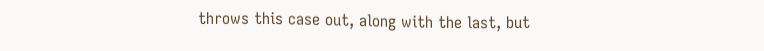throws this case out, along with the last, but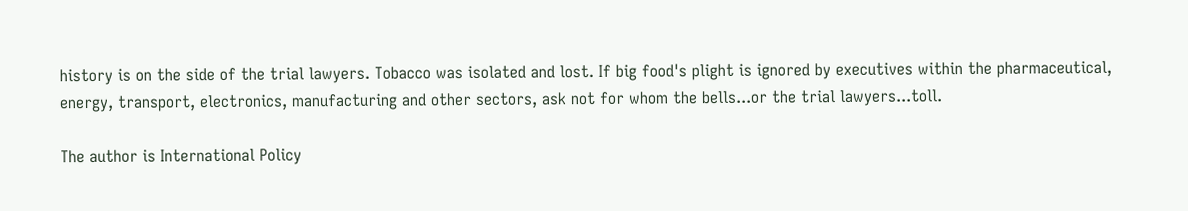history is on the side of the trial lawyers. Tobacco was isolated and lost. If big food's plight is ignored by executives within the pharmaceutical, energy, transport, electronics, manufacturing and other sectors, ask not for whom the bells...or the trial lawyers...toll.

The author is International Policy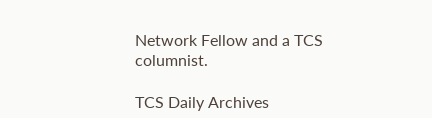Network Fellow and a TCS columnist.

TCS Daily Archives